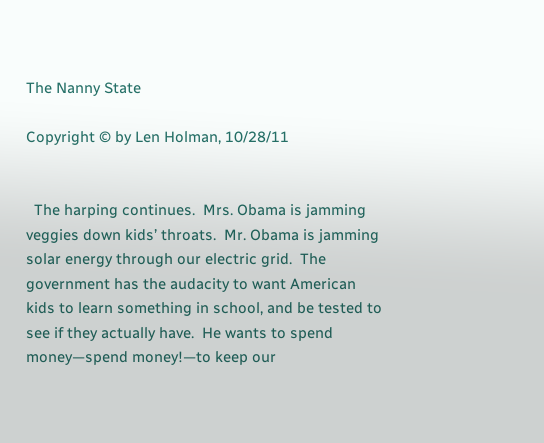The Nanny State

Copyright © by Len Holman, 10/28/11


  The harping continues.  Mrs. Obama is jamming veggies down kids’ throats.  Mr. Obama is jamming solar energy through our electric grid.  The government has the audacity to want American kids to learn something in school, and be tested to see if they actually have.  He wants to spend money—spend money!—to keep our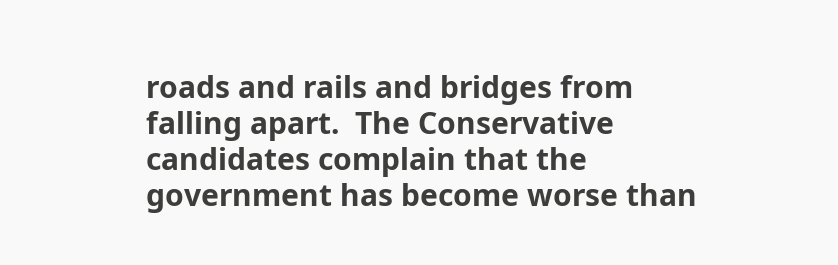roads and rails and bridges from falling apart.  The Conservative candidates complain that the government has become worse than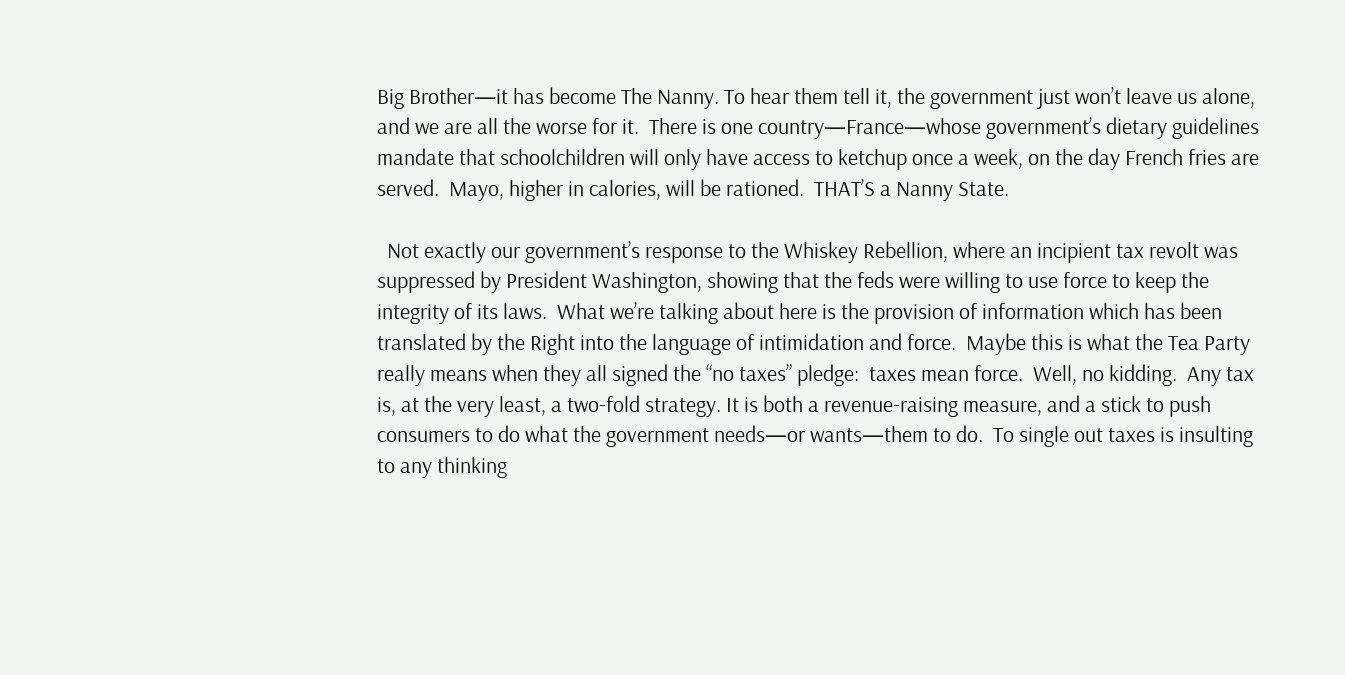Big Brother—it has become The Nanny. To hear them tell it, the government just won’t leave us alone, and we are all the worse for it.  There is one country—France—whose government’s dietary guidelines mandate that schoolchildren will only have access to ketchup once a week, on the day French fries are served.  Mayo, higher in calories, will be rationed.  THAT’S a Nanny State.

  Not exactly our government’s response to the Whiskey Rebellion, where an incipient tax revolt was suppressed by President Washington, showing that the feds were willing to use force to keep the integrity of its laws.  What we’re talking about here is the provision of information which has been translated by the Right into the language of intimidation and force.  Maybe this is what the Tea Party really means when they all signed the “no taxes” pledge:  taxes mean force.  Well, no kidding.  Any tax is, at the very least, a two-fold strategy. It is both a revenue-raising measure, and a stick to push consumers to do what the government needs—or wants—them to do.  To single out taxes is insulting to any thinking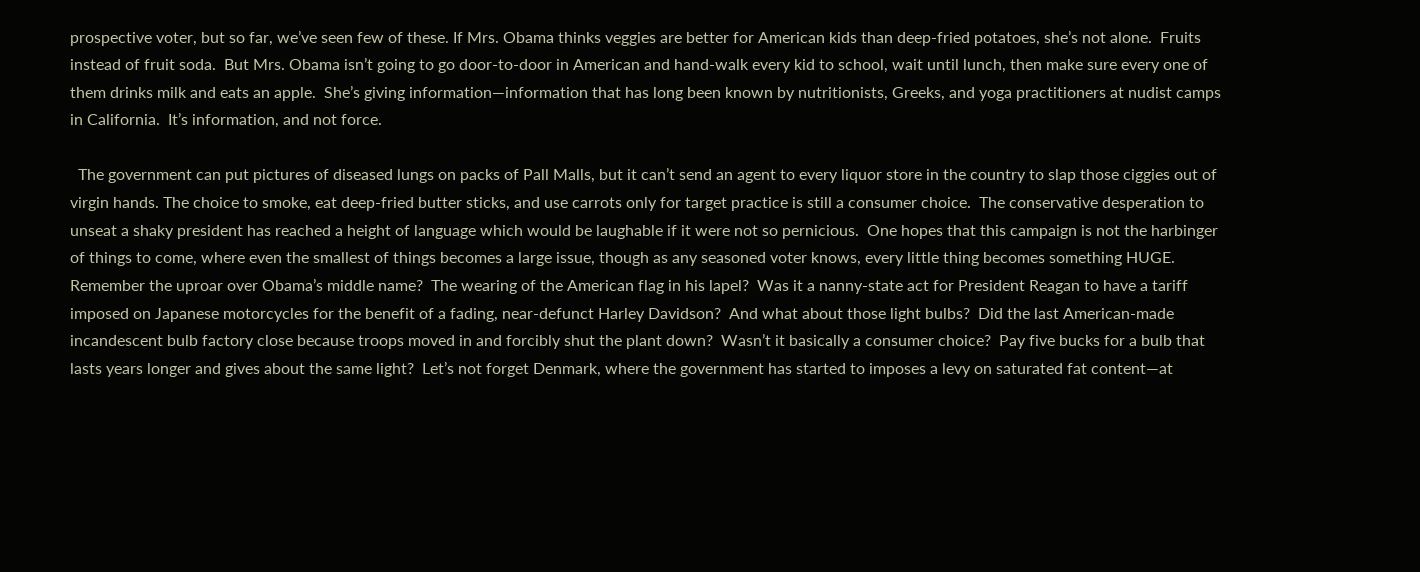prospective voter, but so far, we’ve seen few of these. If Mrs. Obama thinks veggies are better for American kids than deep-fried potatoes, she’s not alone.  Fruits instead of fruit soda.  But Mrs. Obama isn’t going to go door-to-door in American and hand-walk every kid to school, wait until lunch, then make sure every one of them drinks milk and eats an apple.  She’s giving information—information that has long been known by nutritionists, Greeks, and yoga practitioners at nudist camps in California.  It’s information, and not force.

  The government can put pictures of diseased lungs on packs of Pall Malls, but it can’t send an agent to every liquor store in the country to slap those ciggies out of virgin hands. The choice to smoke, eat deep-fried butter sticks, and use carrots only for target practice is still a consumer choice.  The conservative desperation to unseat a shaky president has reached a height of language which would be laughable if it were not so pernicious.  One hopes that this campaign is not the harbinger of things to come, where even the smallest of things becomes a large issue, though as any seasoned voter knows, every little thing becomes something HUGE.  Remember the uproar over Obama’s middle name?  The wearing of the American flag in his lapel?  Was it a nanny-state act for President Reagan to have a tariff imposed on Japanese motorcycles for the benefit of a fading, near-defunct Harley Davidson?  And what about those light bulbs?  Did the last American-made incandescent bulb factory close because troops moved in and forcibly shut the plant down?  Wasn’t it basically a consumer choice?  Pay five bucks for a bulb that lasts years longer and gives about the same light?  Let’s not forget Denmark, where the government has started to imposes a levy on saturated fat content—at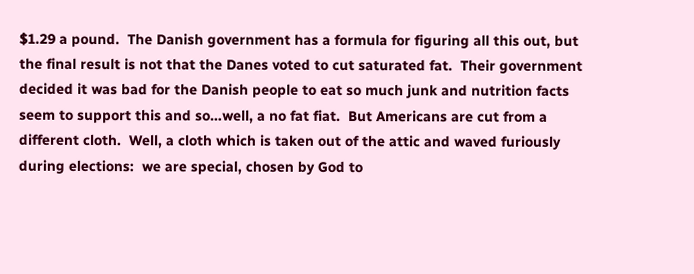$1.29 a pound.  The Danish government has a formula for figuring all this out, but the final result is not that the Danes voted to cut saturated fat.  Their government decided it was bad for the Danish people to eat so much junk and nutrition facts seem to support this and so…well, a no fat fiat.  But Americans are cut from a different cloth.  Well, a cloth which is taken out of the attic and waved furiously during elections:  we are special, chosen by God to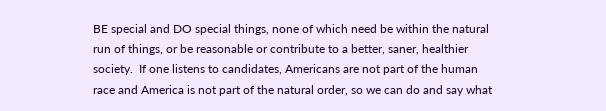BE special and DO special things, none of which need be within the natural run of things, or be reasonable or contribute to a better, saner, healthier society.  If one listens to candidates, Americans are not part of the human race and America is not part of the natural order, so we can do and say what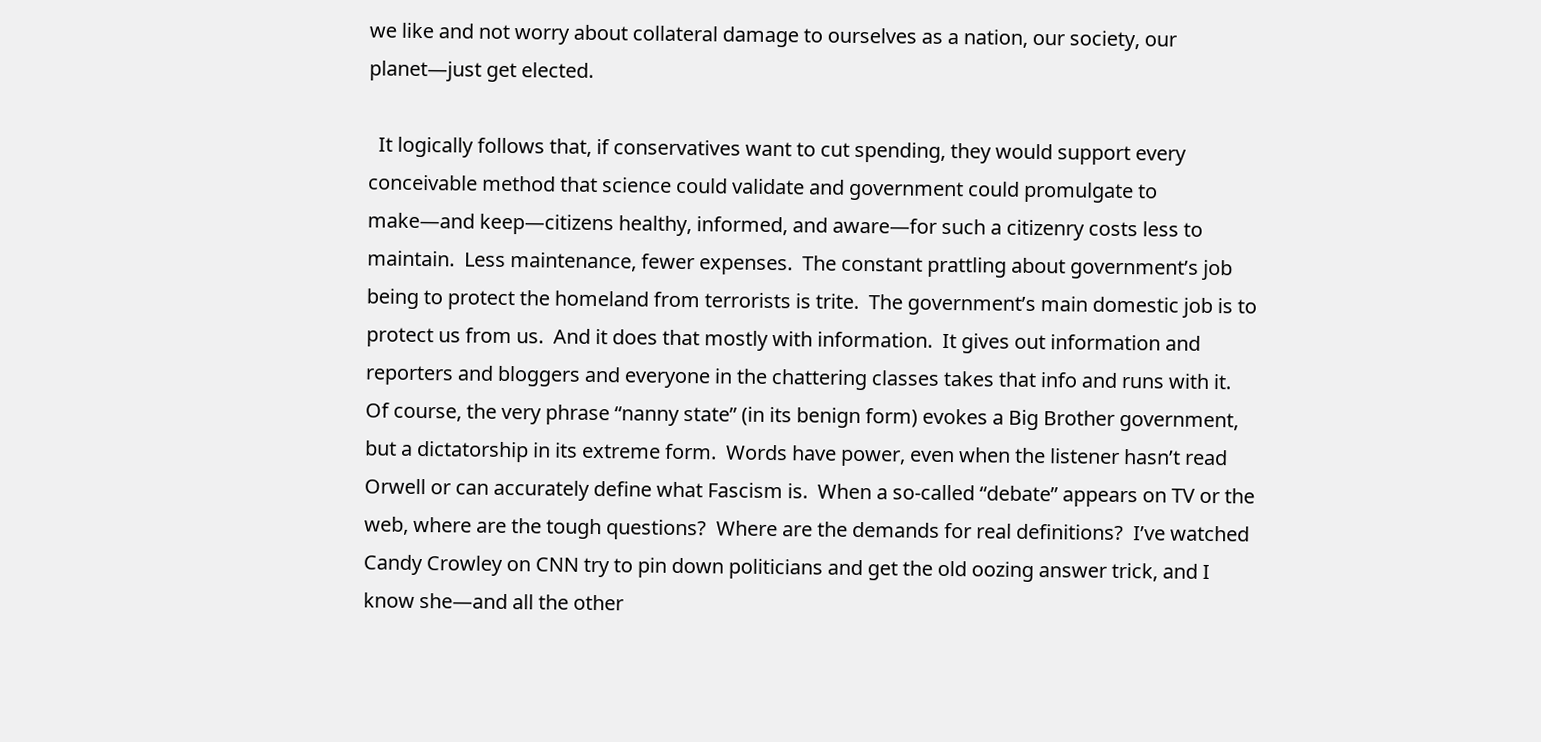we like and not worry about collateral damage to ourselves as a nation, our society, our planet—just get elected.

  It logically follows that, if conservatives want to cut spending, they would support every conceivable method that science could validate and government could promulgate to make—and keep—citizens healthy, informed, and aware—for such a citizenry costs less to maintain.  Less maintenance, fewer expenses.  The constant prattling about government’s job being to protect the homeland from terrorists is trite.  The government’s main domestic job is to protect us from us.  And it does that mostly with information.  It gives out information and reporters and bloggers and everyone in the chattering classes takes that info and runs with it.  Of course, the very phrase “nanny state” (in its benign form) evokes a Big Brother government, but a dictatorship in its extreme form.  Words have power, even when the listener hasn’t read Orwell or can accurately define what Fascism is.  When a so-called “debate” appears on TV or the web, where are the tough questions?  Where are the demands for real definitions?  I’ve watched Candy Crowley on CNN try to pin down politicians and get the old oozing answer trick, and I know she—and all the other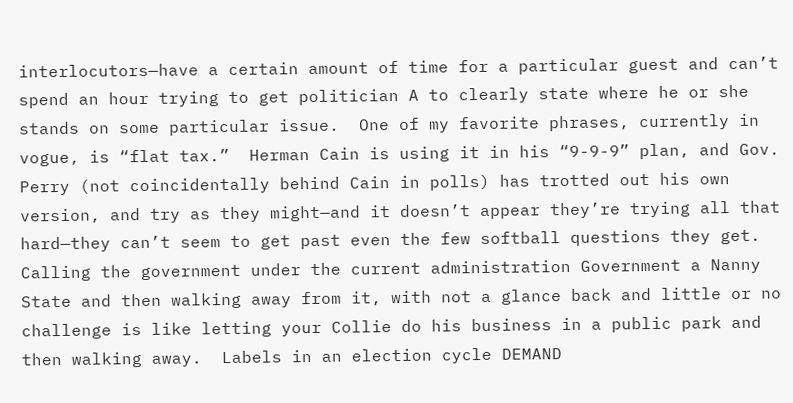interlocutors—have a certain amount of time for a particular guest and can’t spend an hour trying to get politician A to clearly state where he or she stands on some particular issue.  One of my favorite phrases, currently in vogue, is “flat tax.”  Herman Cain is using it in his “9-9-9” plan, and Gov. Perry (not coincidentally behind Cain in polls) has trotted out his own  version, and try as they might—and it doesn’t appear they’re trying all that hard—they can’t seem to get past even the few softball questions they get. Calling the government under the current administration Government a Nanny State and then walking away from it, with not a glance back and little or no challenge is like letting your Collie do his business in a public park and then walking away.  Labels in an election cycle DEMAND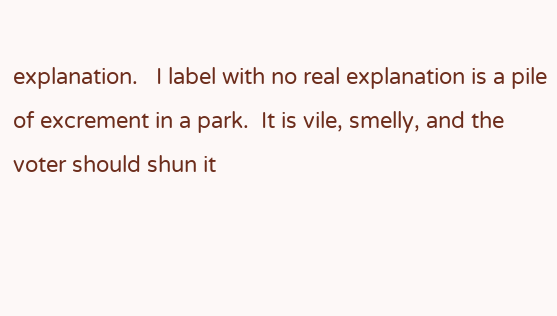explanation.   I label with no real explanation is a pile of excrement in a park.  It is vile, smelly, and the voter should shun it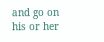and go on his or her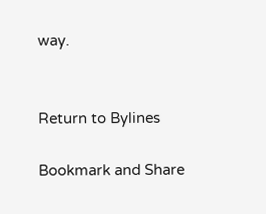way.


Return to Bylines

Bookmark and Share